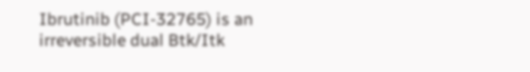Ibrutinib (PCI-32765) is an irreversible dual Btk/Itk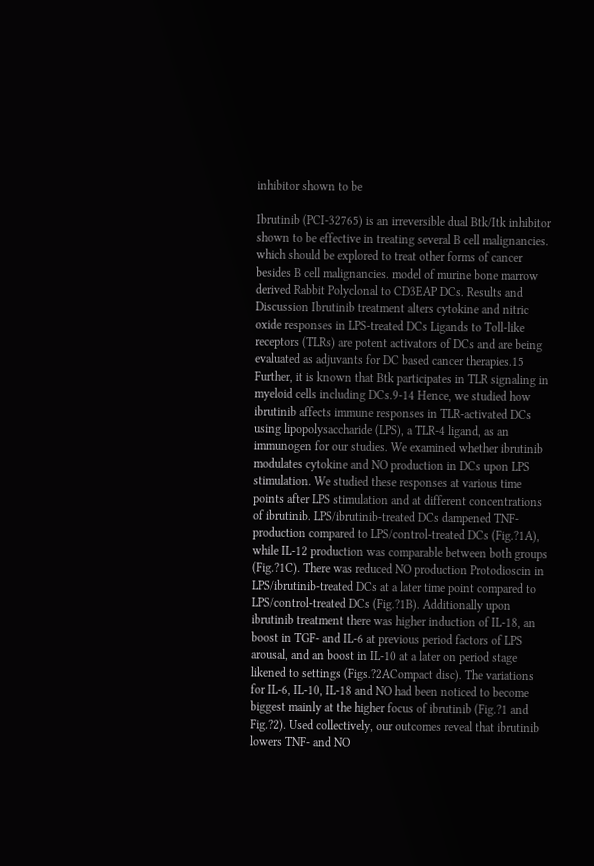inhibitor shown to be

Ibrutinib (PCI-32765) is an irreversible dual Btk/Itk inhibitor shown to be effective in treating several B cell malignancies. which should be explored to treat other forms of cancer besides B cell malignancies. model of murine bone marrow derived Rabbit Polyclonal to CD3EAP DCs. Results and Discussion Ibrutinib treatment alters cytokine and nitric oxide responses in LPS-treated DCs Ligands to Toll-like receptors (TLRs) are potent activators of DCs and are being evaluated as adjuvants for DC based cancer therapies.15 Further, it is known that Btk participates in TLR signaling in myeloid cells including DCs.9-14 Hence, we studied how ibrutinib affects immune responses in TLR-activated DCs using lipopolysaccharide (LPS), a TLR-4 ligand, as an immunogen for our studies. We examined whether ibrutinib modulates cytokine and NO production in DCs upon LPS stimulation. We studied these responses at various time points after LPS stimulation and at different concentrations of ibrutinib. LPS/ibrutinib-treated DCs dampened TNF- production compared to LPS/control-treated DCs (Fig.?1A), while IL-12 production was comparable between both groups (Fig.?1C). There was reduced NO production Protodioscin in LPS/ibrutinib-treated DCs at a later time point compared to LPS/control-treated DCs (Fig.?1B). Additionally upon ibrutinib treatment there was higher induction of IL-18, an boost in TGF- and IL-6 at previous period factors of LPS arousal, and an boost in IL-10 at a later on period stage likened to settings (Figs.?2ACompact disc). The variations for IL-6, IL-10, IL-18 and NO had been noticed to become biggest mainly at the higher focus of ibrutinib (Fig.?1 and Fig.?2). Used collectively, our outcomes reveal that ibrutinib lowers TNF- and NO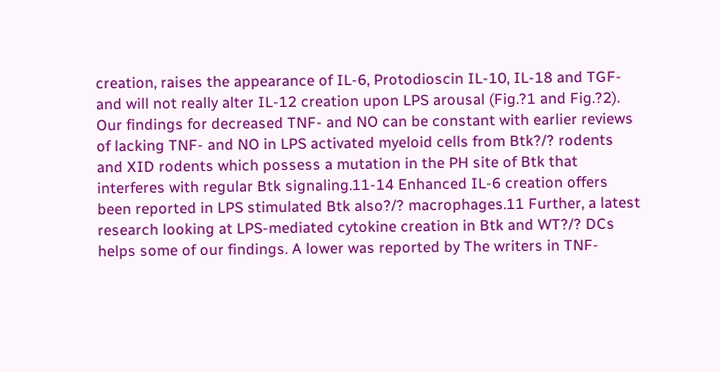creation, raises the appearance of IL-6, Protodioscin IL-10, IL-18 and TGF- and will not really alter IL-12 creation upon LPS arousal (Fig.?1 and Fig.?2). Our findings for decreased TNF- and NO can be constant with earlier reviews of lacking TNF- and NO in LPS activated myeloid cells from Btk?/? rodents and XID rodents which possess a mutation in the PH site of Btk that interferes with regular Btk signaling.11-14 Enhanced IL-6 creation offers been reported in LPS stimulated Btk also?/? macrophages.11 Further, a latest research looking at LPS-mediated cytokine creation in Btk and WT?/? DCs helps some of our findings. A lower was reported by The writers in TNF-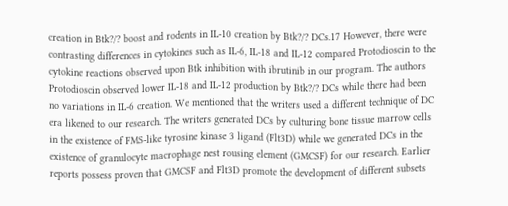creation in Btk?/? boost and rodents in IL-10 creation by Btk?/? DCs.17 However, there were contrasting differences in cytokines such as IL-6, IL-18 and IL-12 compared Protodioscin to the cytokine reactions observed upon Btk inhibition with ibrutinib in our program. The authors Protodioscin observed lower IL-18 and IL-12 production by Btk?/? DCs while there had been no variations in IL-6 creation. We mentioned that the writers used a different technique of DC era likened to our research. The writers generated DCs by culturing bone tissue marrow cells in the existence of FMS-like tyrosine kinase 3 ligand (Flt3D) while we generated DCs in the existence of granulocyte macrophage nest rousing element (GMCSF) for our research. Earlier reports possess proven that GMCSF and Flt3D promote the development of different subsets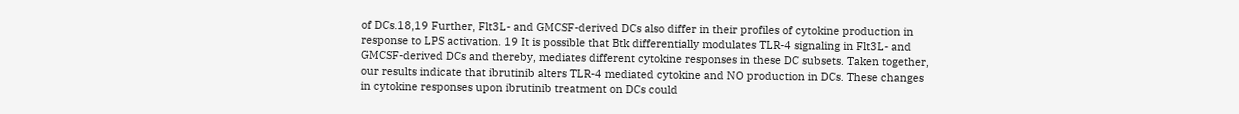of DCs.18,19 Further, Flt3L- and GMCSF-derived DCs also differ in their profiles of cytokine production in response to LPS activation. 19 It is possible that Btk differentially modulates TLR-4 signaling in Flt3L- and GMCSF-derived DCs and thereby, mediates different cytokine responses in these DC subsets. Taken together, our results indicate that ibrutinib alters TLR-4 mediated cytokine and NO production in DCs. These changes in cytokine responses upon ibrutinib treatment on DCs could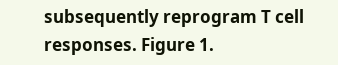subsequently reprogram T cell responses. Figure 1.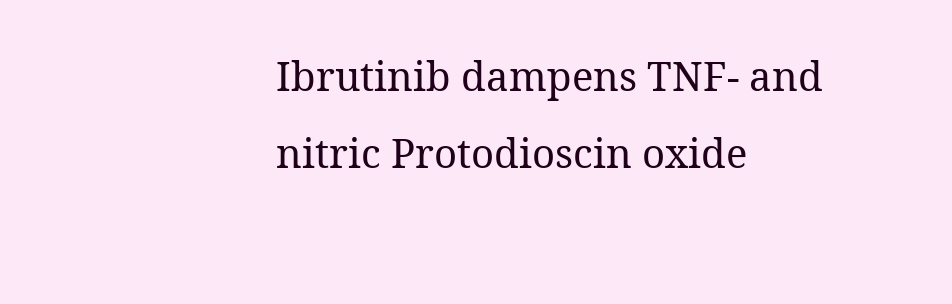Ibrutinib dampens TNF- and nitric Protodioscin oxide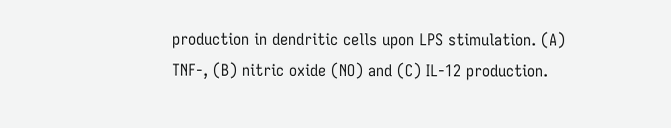production in dendritic cells upon LPS stimulation. (A) TNF-, (B) nitric oxide (NO) and (C) IL-12 production.